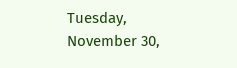Tuesday, November 30,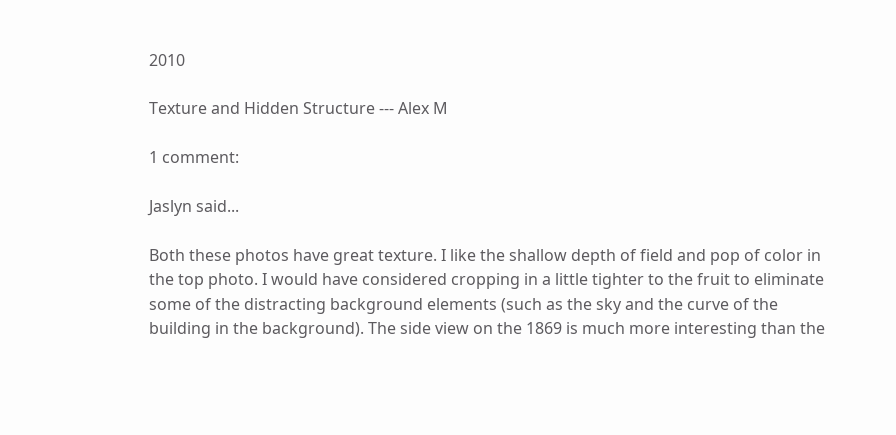2010

Texture and Hidden Structure --- Alex M

1 comment:

Jaslyn said...

Both these photos have great texture. I like the shallow depth of field and pop of color in the top photo. I would have considered cropping in a little tighter to the fruit to eliminate some of the distracting background elements (such as the sky and the curve of the building in the background). The side view on the 1869 is much more interesting than the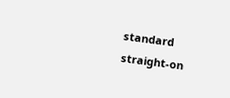standard straight-on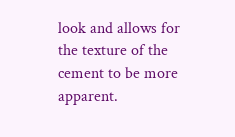look and allows for the texture of the cement to be more apparent.